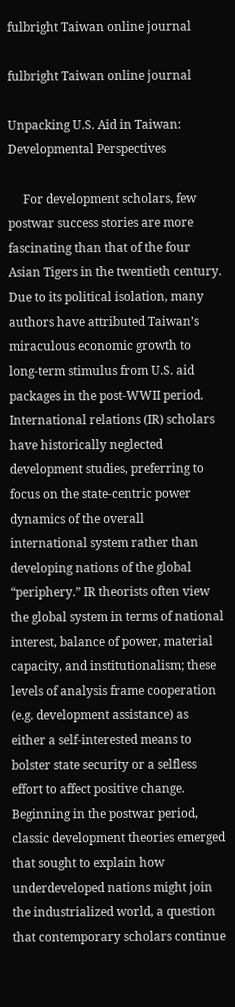fulbright Taiwan online journal

fulbright Taiwan online journal

Unpacking U.S. Aid in Taiwan: Developmental Perspectives

     For development scholars, few postwar success stories are more fascinating than that of the four Asian Tigers in the twentieth century. Due to its political isolation, many authors have attributed Taiwan’s miraculous economic growth to long-term stimulus from U.S. aid packages in the post-WWII period. International relations (IR) scholars have historically neglected development studies, preferring to focus on the state-centric power dynamics of the overall international system rather than developing nations of the global “periphery.” IR theorists often view the global system in terms of national interest, balance of power, material capacity, and institutionalism; these levels of analysis frame cooperation (e.g. development assistance) as either a self-interested means to bolster state security or a selfless effort to affect positive change. Beginning in the postwar period, classic development theories emerged that sought to explain how underdeveloped nations might join the industrialized world, a question that contemporary scholars continue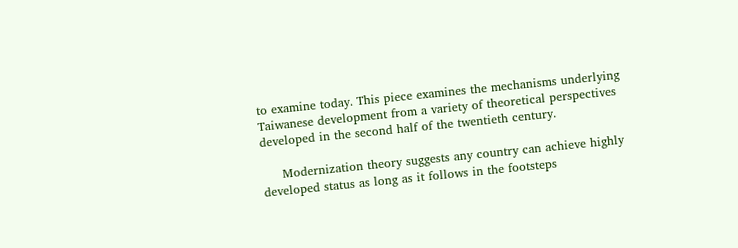to examine today. This piece examines the mechanisms underlying Taiwanese development from a variety of theoretical perspectives developed in the second half of the twentieth century.

     Modernization theory suggests any country can achieve highly developed status as long as it follows in the footsteps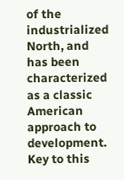of the industrialized North, and has been characterized as a classic American approach to development. Key to this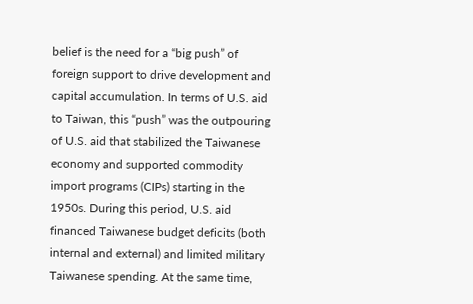belief is the need for a “big push” of foreign support to drive development and capital accumulation. In terms of U.S. aid to Taiwan, this “push” was the outpouring of U.S. aid that stabilized the Taiwanese economy and supported commodity import programs (CIPs) starting in the 1950s. During this period, U.S. aid financed Taiwanese budget deficits (both internal and external) and limited military Taiwanese spending. At the same time,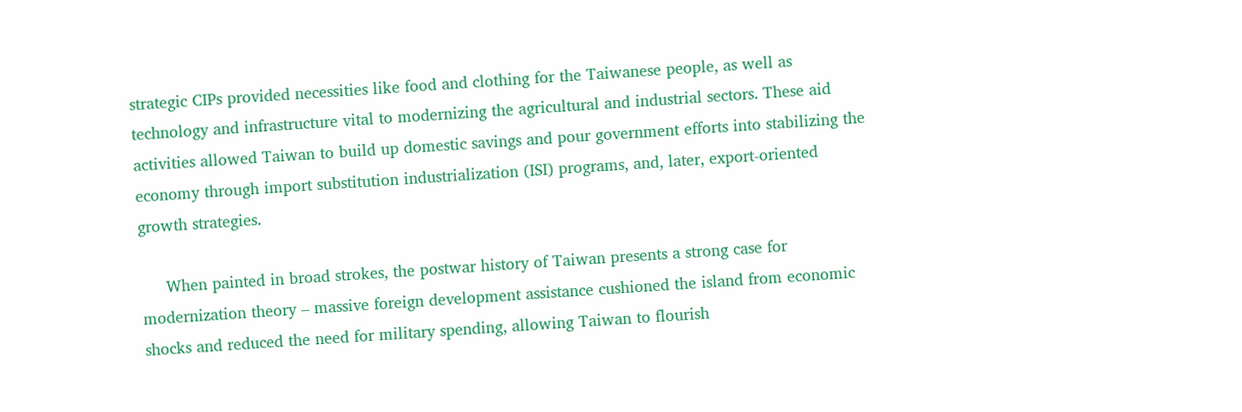strategic CIPs provided necessities like food and clothing for the Taiwanese people, as well as technology and infrastructure vital to modernizing the agricultural and industrial sectors. These aid activities allowed Taiwan to build up domestic savings and pour government efforts into stabilizing the economy through import substitution industrialization (ISI) programs, and, later, export-oriented growth strategies.

     When painted in broad strokes, the postwar history of Taiwan presents a strong case for modernization theory – massive foreign development assistance cushioned the island from economic shocks and reduced the need for military spending, allowing Taiwan to flourish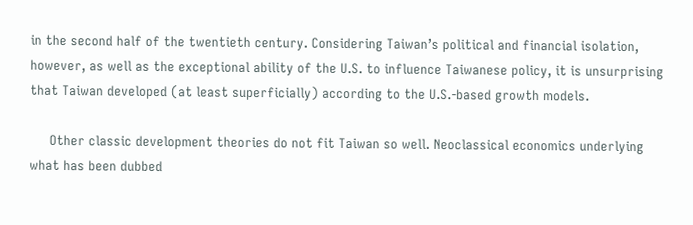in the second half of the twentieth century. Considering Taiwan’s political and financial isolation, however, as well as the exceptional ability of the U.S. to influence Taiwanese policy, it is unsurprising that Taiwan developed (at least superficially) according to the U.S.-based growth models.

     Other classic development theories do not fit Taiwan so well. Neoclassical economics underlying what has been dubbed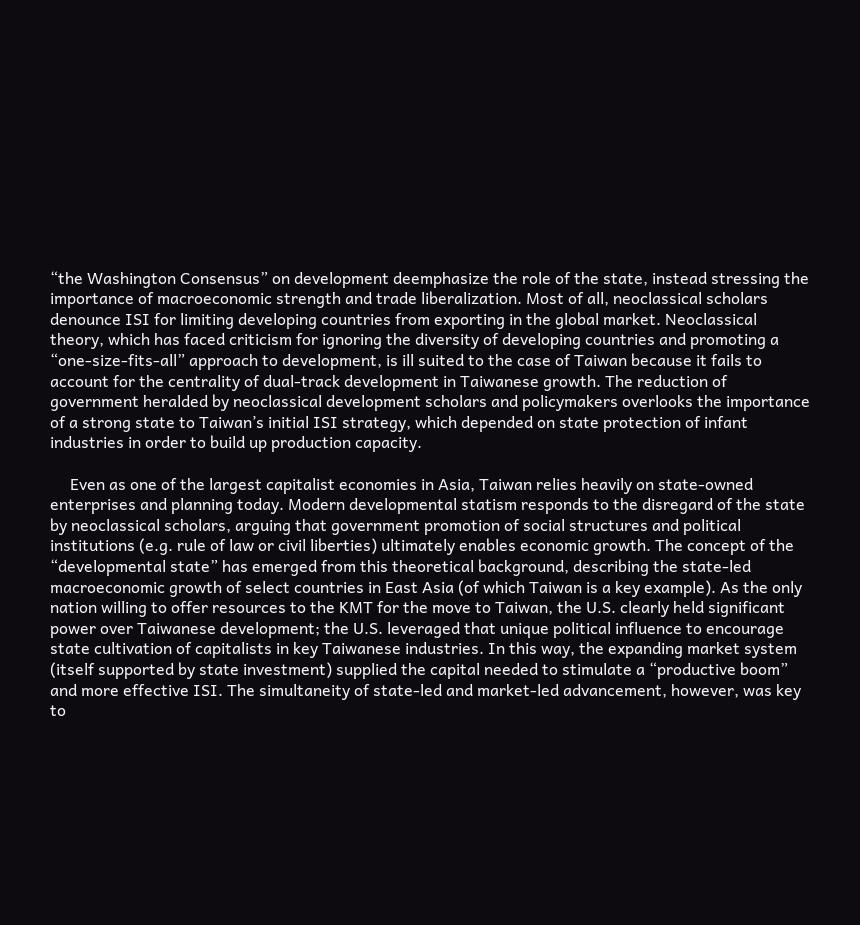“the Washington Consensus” on development deemphasize the role of the state, instead stressing the importance of macroeconomic strength and trade liberalization. Most of all, neoclassical scholars denounce ISI for limiting developing countries from exporting in the global market. Neoclassical theory, which has faced criticism for ignoring the diversity of developing countries and promoting a “one-size-fits-all” approach to development, is ill suited to the case of Taiwan because it fails to account for the centrality of dual-track development in Taiwanese growth. The reduction of government heralded by neoclassical development scholars and policymakers overlooks the importance of a strong state to Taiwan’s initial ISI strategy, which depended on state protection of infant industries in order to build up production capacity.

     Even as one of the largest capitalist economies in Asia, Taiwan relies heavily on state-owned enterprises and planning today. Modern developmental statism responds to the disregard of the state by neoclassical scholars, arguing that government promotion of social structures and political institutions (e.g. rule of law or civil liberties) ultimately enables economic growth. The concept of the “developmental state” has emerged from this theoretical background, describing the state-led macroeconomic growth of select countries in East Asia (of which Taiwan is a key example). As the only nation willing to offer resources to the KMT for the move to Taiwan, the U.S. clearly held significant power over Taiwanese development; the U.S. leveraged that unique political influence to encourage state cultivation of capitalists in key Taiwanese industries. In this way, the expanding market system (itself supported by state investment) supplied the capital needed to stimulate a “productive boom” and more effective ISI. The simultaneity of state-led and market-led advancement, however, was key to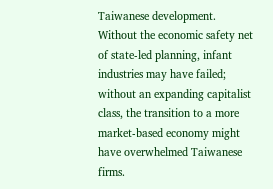Taiwanese development. Without the economic safety net of state-led planning, infant industries may have failed; without an expanding capitalist class, the transition to a more market-based economy might have overwhelmed Taiwanese firms.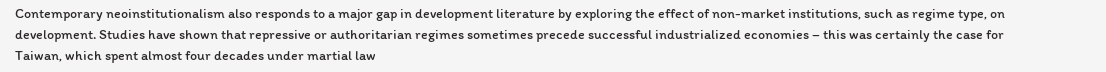Contemporary neoinstitutionalism also responds to a major gap in development literature by exploring the effect of non-market institutions, such as regime type, on development. Studies have shown that repressive or authoritarian regimes sometimes precede successful industrialized economies – this was certainly the case for Taiwan, which spent almost four decades under martial law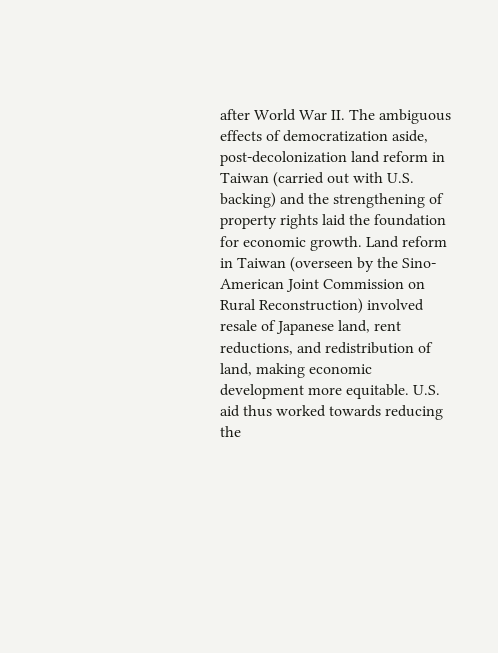after World War II. The ambiguous effects of democratization aside, post-decolonization land reform in Taiwan (carried out with U.S. backing) and the strengthening of property rights laid the foundation for economic growth. Land reform in Taiwan (overseen by the Sino-American Joint Commission on Rural Reconstruction) involved resale of Japanese land, rent reductions, and redistribution of land, making economic development more equitable. U.S. aid thus worked towards reducing the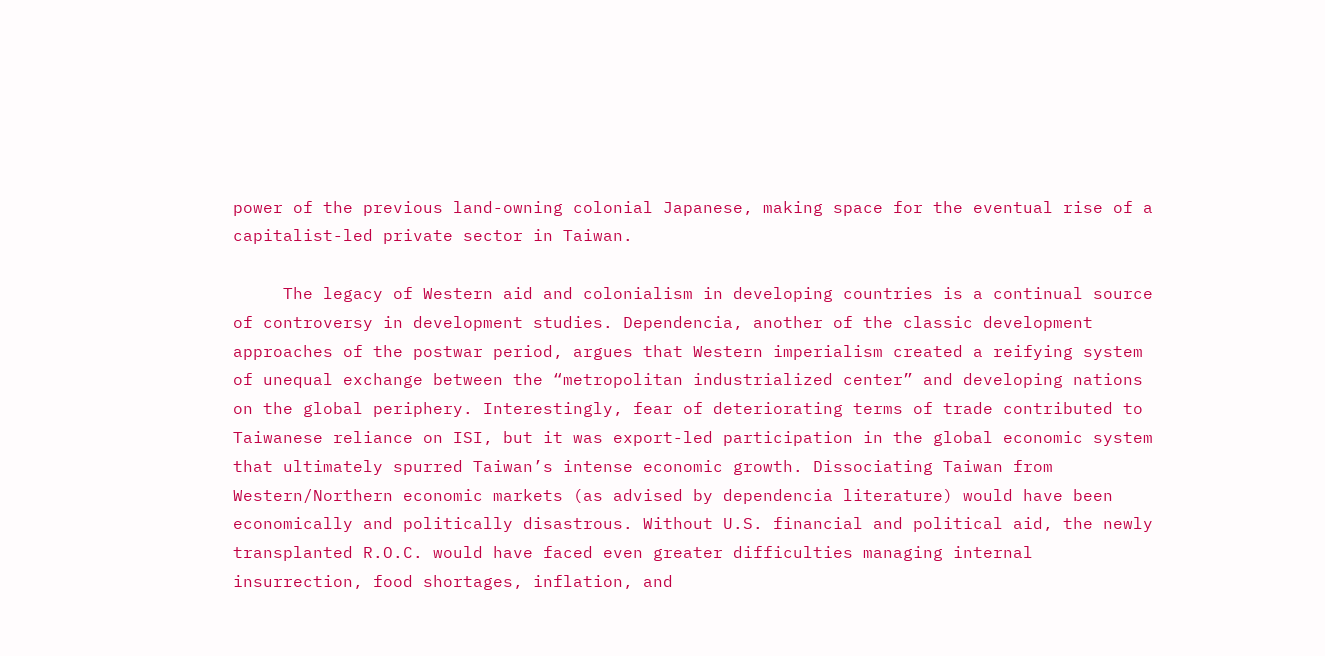power of the previous land-owning colonial Japanese, making space for the eventual rise of a capitalist-led private sector in Taiwan.

     The legacy of Western aid and colonialism in developing countries is a continual source of controversy in development studies. Dependencia, another of the classic development approaches of the postwar period, argues that Western imperialism created a reifying system of unequal exchange between the “metropolitan industrialized center” and developing nations on the global periphery. Interestingly, fear of deteriorating terms of trade contributed to Taiwanese reliance on ISI, but it was export-led participation in the global economic system that ultimately spurred Taiwan’s intense economic growth. Dissociating Taiwan from Western/Northern economic markets (as advised by dependencia literature) would have been economically and politically disastrous. Without U.S. financial and political aid, the newly transplanted R.O.C. would have faced even greater difficulties managing internal insurrection, food shortages, inflation, and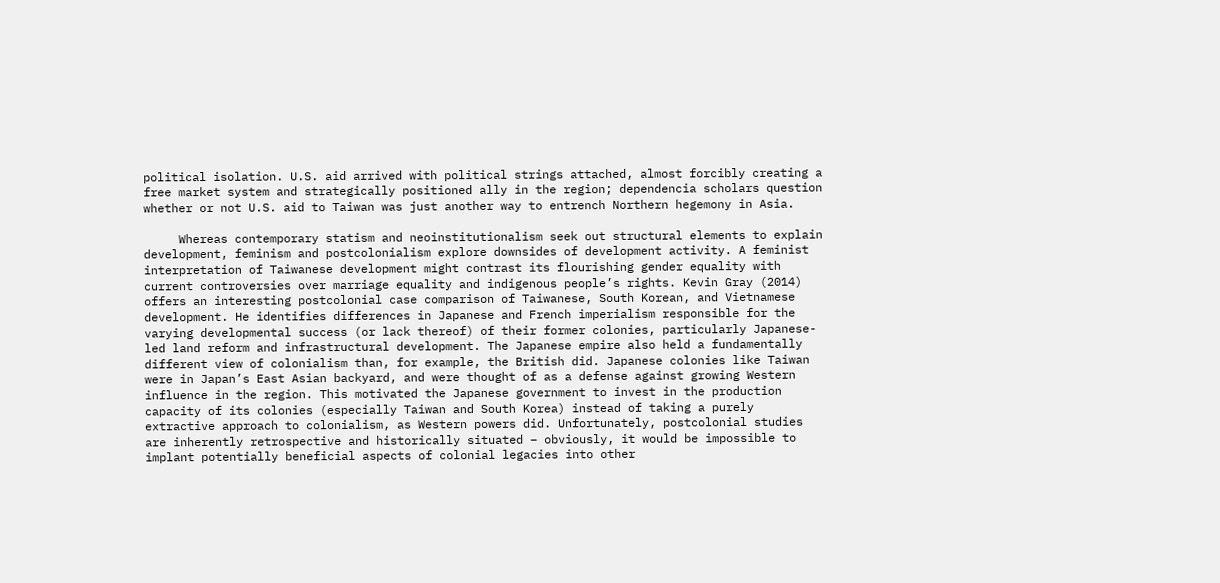political isolation. U.S. aid arrived with political strings attached, almost forcibly creating a free market system and strategically positioned ally in the region; dependencia scholars question whether or not U.S. aid to Taiwan was just another way to entrench Northern hegemony in Asia.

     Whereas contemporary statism and neoinstitutionalism seek out structural elements to explain development, feminism and postcolonialism explore downsides of development activity. A feminist interpretation of Taiwanese development might contrast its flourishing gender equality with current controversies over marriage equality and indigenous people’s rights. Kevin Gray (2014) offers an interesting postcolonial case comparison of Taiwanese, South Korean, and Vietnamese development. He identifies differences in Japanese and French imperialism responsible for the varying developmental success (or lack thereof) of their former colonies, particularly Japanese-led land reform and infrastructural development. The Japanese empire also held a fundamentally different view of colonialism than, for example, the British did. Japanese colonies like Taiwan were in Japan’s East Asian backyard, and were thought of as a defense against growing Western influence in the region. This motivated the Japanese government to invest in the production capacity of its colonies (especially Taiwan and South Korea) instead of taking a purely extractive approach to colonialism, as Western powers did. Unfortunately, postcolonial studies are inherently retrospective and historically situated – obviously, it would be impossible to implant potentially beneficial aspects of colonial legacies into other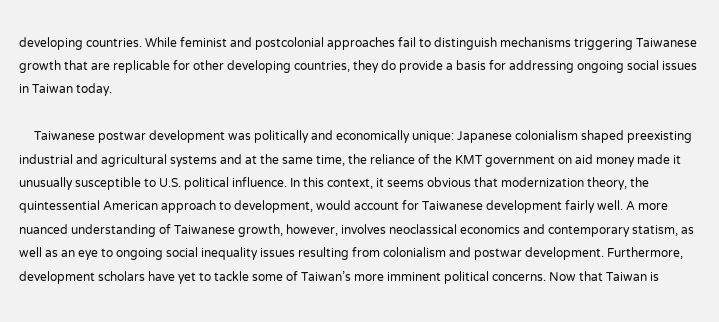developing countries. While feminist and postcolonial approaches fail to distinguish mechanisms triggering Taiwanese growth that are replicable for other developing countries, they do provide a basis for addressing ongoing social issues in Taiwan today.

     Taiwanese postwar development was politically and economically unique: Japanese colonialism shaped preexisting industrial and agricultural systems and at the same time, the reliance of the KMT government on aid money made it unusually susceptible to U.S. political influence. In this context, it seems obvious that modernization theory, the quintessential American approach to development, would account for Taiwanese development fairly well. A more nuanced understanding of Taiwanese growth, however, involves neoclassical economics and contemporary statism, as well as an eye to ongoing social inequality issues resulting from colonialism and postwar development. Furthermore, development scholars have yet to tackle some of Taiwan’s more imminent political concerns. Now that Taiwan is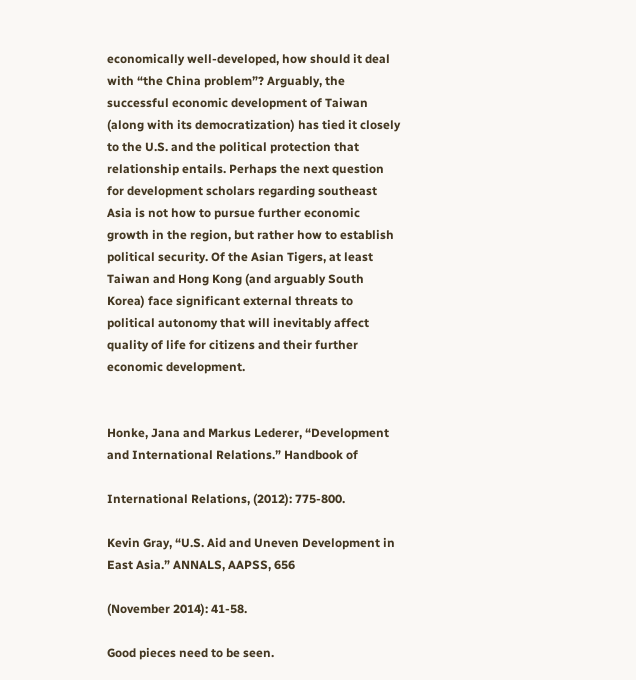economically well-developed, how should it deal with “the China problem”? Arguably, the successful economic development of Taiwan (along with its democratization) has tied it closely to the U.S. and the political protection that relationship entails. Perhaps the next question for development scholars regarding southeast Asia is not how to pursue further economic growth in the region, but rather how to establish political security. Of the Asian Tigers, at least Taiwan and Hong Kong (and arguably South Korea) face significant external threats to political autonomy that will inevitably affect quality of life for citizens and their further economic development.


Honke, Jana and Markus Lederer, “Development and International Relations.” Handbook of

International Relations, (2012): 775-800.

Kevin Gray, “U.S. Aid and Uneven Development in East Asia.” ANNALS, AAPSS, 656

(November 2014): 41-58.

Good pieces need to be seen.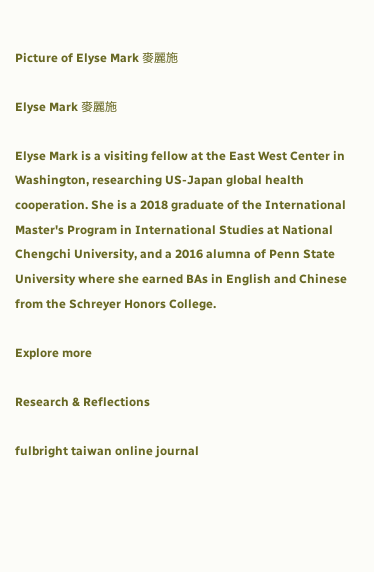Picture of Elyse Mark 麥麗施

Elyse Mark 麥麗施

Elyse Mark is a visiting fellow at the East West Center in Washington, researching US-Japan global health cooperation. She is a 2018 graduate of the International Master's Program in International Studies at National Chengchi University, and a 2016 alumna of Penn State University where she earned BAs in English and Chinese from the Schreyer Honors College.

Explore more

Research & Reflections

fulbright taiwan online journal